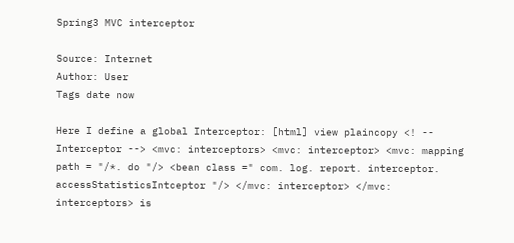Spring3 MVC interceptor

Source: Internet
Author: User
Tags date now

Here I define a global Interceptor: [html] view plaincopy <! -- Interceptor --> <mvc: interceptors> <mvc: interceptor> <mvc: mapping path = "/*. do "/> <bean class =" com. log. report. interceptor. accessStatisticsIntceptor "/> </mvc: interceptor> </mvc: interceptors> is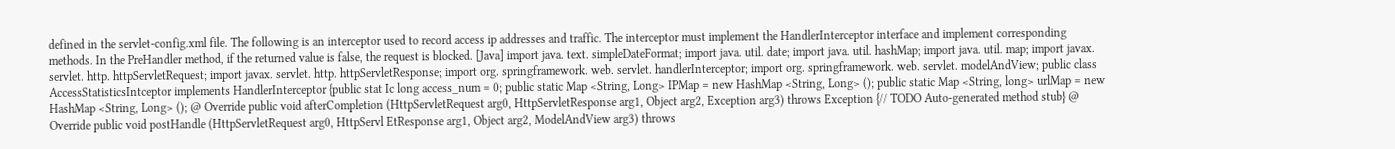defined in the servlet-config.xml file. The following is an interceptor used to record access ip addresses and traffic. The interceptor must implement the HandlerInterceptor interface and implement corresponding methods. In the PreHandler method, if the returned value is false, the request is blocked. [Java] import java. text. simpleDateFormat; import java. util. date; import java. util. hashMap; import java. util. map; import javax. servlet. http. httpServletRequest; import javax. servlet. http. httpServletResponse; import org. springframework. web. servlet. handlerInterceptor; import org. springframework. web. servlet. modelAndView; public class AccessStatisticsIntceptor implements HandlerInterceptor {public stat Ic long access_num = 0; public static Map <String, Long> IPMap = new HashMap <String, Long> (); public static Map <String, long> urlMap = new HashMap <String, Long> (); @ Override public void afterCompletion (HttpServletRequest arg0, HttpServletResponse arg1, Object arg2, Exception arg3) throws Exception {// TODO Auto-generated method stub} @ Override public void postHandle (HttpServletRequest arg0, HttpServl EtResponse arg1, Object arg2, ModelAndView arg3) throws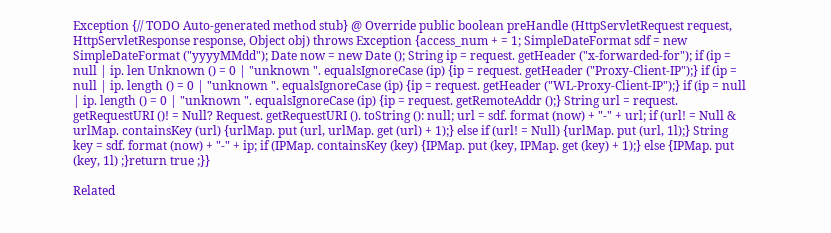Exception {// TODO Auto-generated method stub} @ Override public boolean preHandle (HttpServletRequest request, HttpServletResponse response, Object obj) throws Exception {access_num + = 1; SimpleDateFormat sdf = new SimpleDateFormat ("yyyyMMdd"); Date now = new Date (); String ip = request. getHeader ("x-forwarded-for"); if (ip = null | ip. len Unknown () = 0 | "unknown ". equalsIgnoreCase (ip) {ip = request. getHeader ("Proxy-Client-IP");} if (ip = null | ip. length () = 0 | "unknown ". equalsIgnoreCase (ip) {ip = request. getHeader ("WL-Proxy-Client-IP");} if (ip = null | ip. length () = 0 | "unknown ". equalsIgnoreCase (ip) {ip = request. getRemoteAddr ();} String url = request. getRequestURI ()! = Null? Request. getRequestURI (). toString (): null; url = sdf. format (now) + "-" + url; if (url! = Null & urlMap. containsKey (url) {urlMap. put (url, urlMap. get (url) + 1);} else if (url! = Null) {urlMap. put (url, 1l);} String key = sdf. format (now) + "-" + ip; if (IPMap. containsKey (key) {IPMap. put (key, IPMap. get (key) + 1);} else {IPMap. put (key, 1l) ;}return true ;}}

Related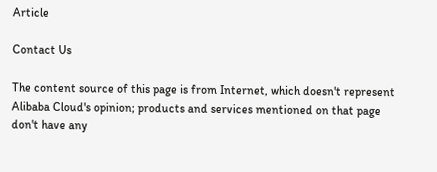Article

Contact Us

The content source of this page is from Internet, which doesn't represent Alibaba Cloud's opinion; products and services mentioned on that page don't have any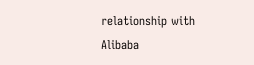relationship with Alibaba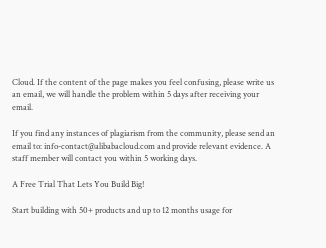Cloud. If the content of the page makes you feel confusing, please write us an email, we will handle the problem within 5 days after receiving your email.

If you find any instances of plagiarism from the community, please send an email to: info-contact@alibabacloud.com and provide relevant evidence. A staff member will contact you within 5 working days.

A Free Trial That Lets You Build Big!

Start building with 50+ products and up to 12 months usage for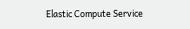Elastic Compute Service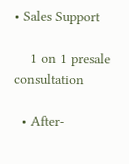• Sales Support

    1 on 1 presale consultation

  • After-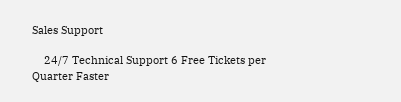Sales Support

    24/7 Technical Support 6 Free Tickets per Quarter Faster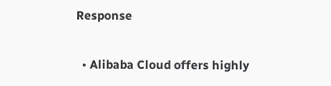Response

  • Alibaba Cloud offers highly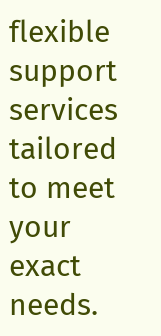flexible support services tailored to meet your exact needs.